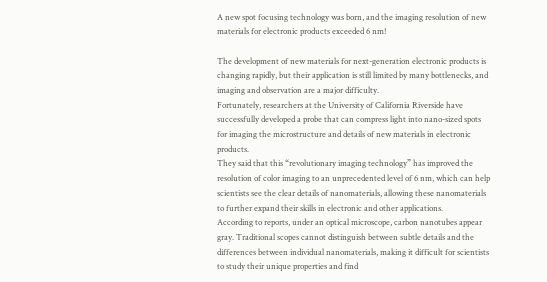A new spot focusing technology was born, and the imaging resolution of new materials for electronic products exceeded 6 nm!

The development of new materials for next-generation electronic products is changing rapidly, but their application is still limited by many bottlenecks, and imaging and observation are a major difficulty.
Fortunately, researchers at the University of California Riverside have successfully developed a probe that can compress light into nano-sized spots for imaging the microstructure and details of new materials in electronic products.
They said that this “revolutionary imaging technology” has improved the resolution of color imaging to an unprecedented level of 6 nm, which can help scientists see the clear details of nanomaterials, allowing these nanomaterials to further expand their skills in electronic and other applications.
According to reports, under an optical microscope, carbon nanotubes appear gray. Traditional scopes cannot distinguish between subtle details and the differences between individual nanomaterials, making it difficult for scientists to study their unique properties and find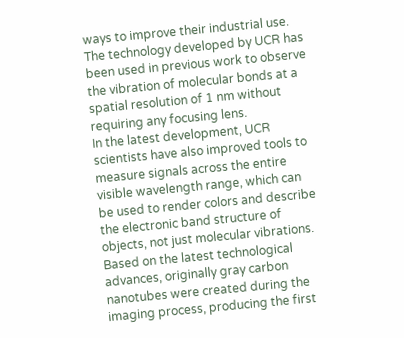ways to improve their industrial use.
The technology developed by UCR has been used in previous work to observe the vibration of molecular bonds at a spatial resolution of 1 nm without requiring any focusing lens.
In the latest development, UCR scientists have also improved tools to measure signals across the entire visible wavelength range, which can be used to render colors and describe the electronic band structure of objects, not just molecular vibrations.
Based on the latest technological advances, originally gray carbon nanotubes were created during the imaging process, producing the first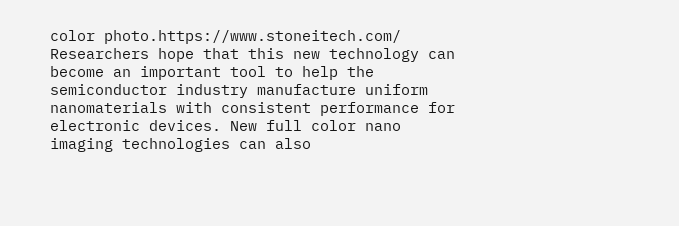color photo.https://www.stoneitech.com/
Researchers hope that this new technology can become an important tool to help the semiconductor industry manufacture uniform nanomaterials with consistent performance for electronic devices. New full color nano imaging technologies can also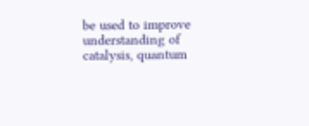be used to improve understanding of catalysis, quantum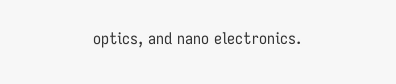optics, and nano electronics.